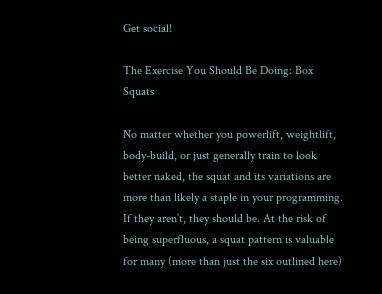Get social!

The Exercise You Should Be Doing: Box Squats

No matter whether you powerlift, weightlift, body-build, or just generally train to look better naked, the squat and its variations are more than likely a staple in your programming. If they aren’t, they should be. At the risk of being superfluous, a squat pattern is valuable for many (more than just the six outlined here)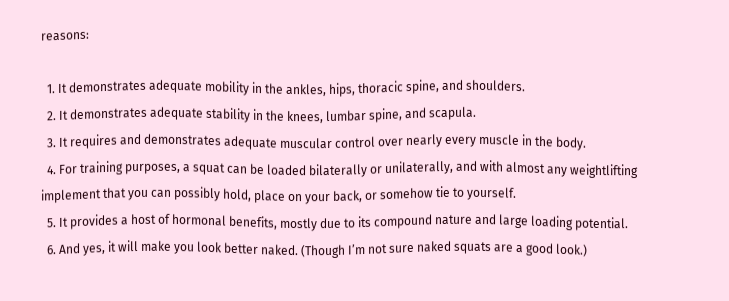reasons:

  1. It demonstrates adequate mobility in the ankles, hips, thoracic spine, and shoulders.
  2. It demonstrates adequate stability in the knees, lumbar spine, and scapula.
  3. It requires and demonstrates adequate muscular control over nearly every muscle in the body.
  4. For training purposes, a squat can be loaded bilaterally or unilaterally, and with almost any weightlifting implement that you can possibly hold, place on your back, or somehow tie to yourself.
  5. It provides a host of hormonal benefits, mostly due to its compound nature and large loading potential.
  6. And yes, it will make you look better naked. (Though I’m not sure naked squats are a good look.)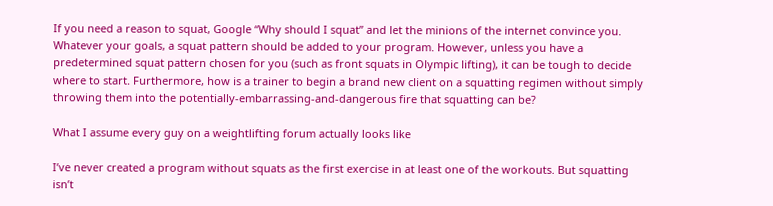If you need a reason to squat, Google “Why should I squat” and let the minions of the internet convince you. Whatever your goals, a squat pattern should be added to your program. However, unless you have a predetermined squat pattern chosen for you (such as front squats in Olympic lifting), it can be tough to decide where to start. Furthermore, how is a trainer to begin a brand new client on a squatting regimen without simply throwing them into the potentially-embarrassing-and-dangerous fire that squatting can be?

What I assume every guy on a weightlifting forum actually looks like

I’ve never created a program without squats as the first exercise in at least one of the workouts. But squatting isn’t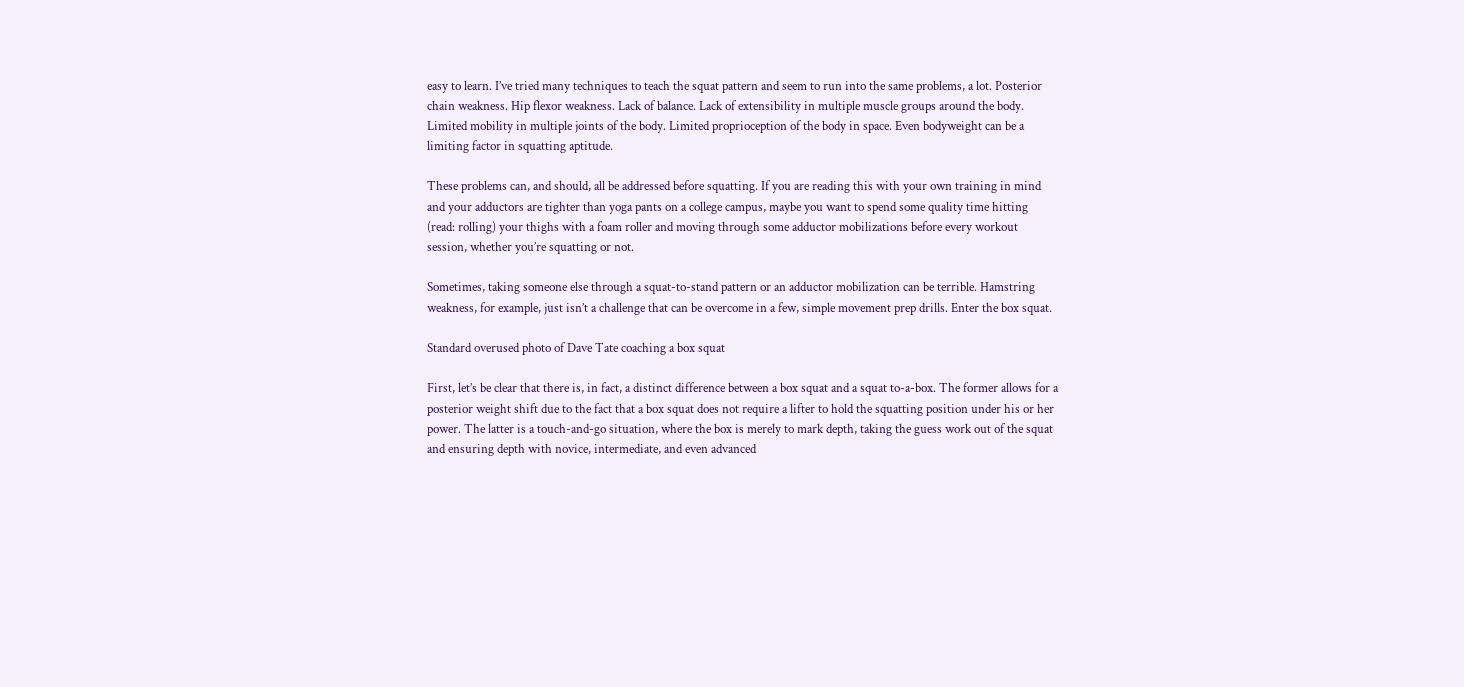easy to learn. I’ve tried many techniques to teach the squat pattern and seem to run into the same problems, a lot. Posterior chain weakness. Hip flexor weakness. Lack of balance. Lack of extensibility in multiple muscle groups around the body. Limited mobility in multiple joints of the body. Limited proprioception of the body in space. Even bodyweight can be a limiting factor in squatting aptitude.

These problems can, and should, all be addressed before squatting. If you are reading this with your own training in mind and your adductors are tighter than yoga pants on a college campus, maybe you want to spend some quality time hitting (read: rolling) your thighs with a foam roller and moving through some adductor mobilizations before every workout session, whether you’re squatting or not.

Sometimes, taking someone else through a squat-to-stand pattern or an adductor mobilization can be terrible. Hamstring weakness, for example, just isn’t a challenge that can be overcome in a few, simple movement prep drills. Enter the box squat.

Standard overused photo of Dave Tate coaching a box squat

First, let’s be clear that there is, in fact, a distinct difference between a box squat and a squat to-a-box. The former allows for a posterior weight shift due to the fact that a box squat does not require a lifter to hold the squatting position under his or her power. The latter is a touch-and-go situation, where the box is merely to mark depth, taking the guess work out of the squat and ensuring depth with novice, intermediate, and even advanced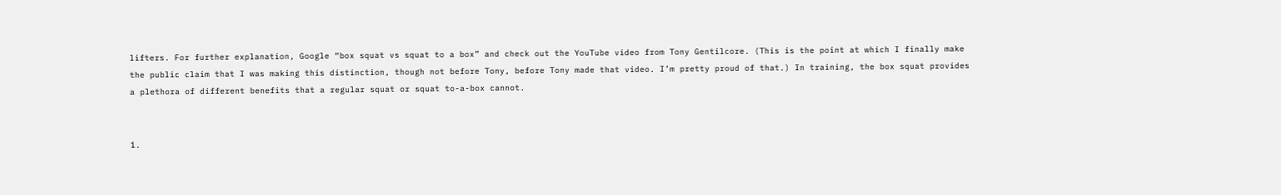lifters. For further explanation, Google “box squat vs squat to a box” and check out the YouTube video from Tony Gentilcore. (This is the point at which I finally make the public claim that I was making this distinction, though not before Tony, before Tony made that video. I’m pretty proud of that.) In training, the box squat provides a plethora of different benefits that a regular squat or squat to-a-box cannot.


1.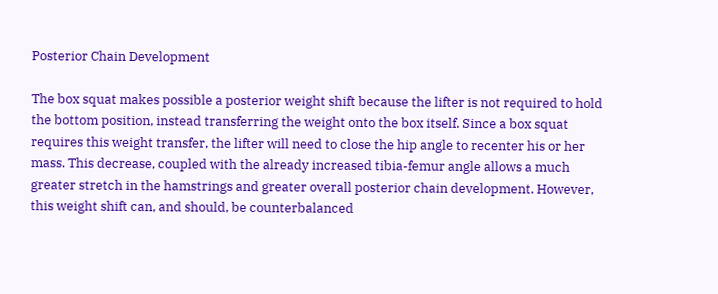Posterior Chain Development

The box squat makes possible a posterior weight shift because the lifter is not required to hold the bottom position, instead transferring the weight onto the box itself. Since a box squat requires this weight transfer, the lifter will need to close the hip angle to recenter his or her mass. This decrease, coupled with the already increased tibia-femur angle allows a much greater stretch in the hamstrings and greater overall posterior chain development. However, this weight shift can, and should, be counterbalanced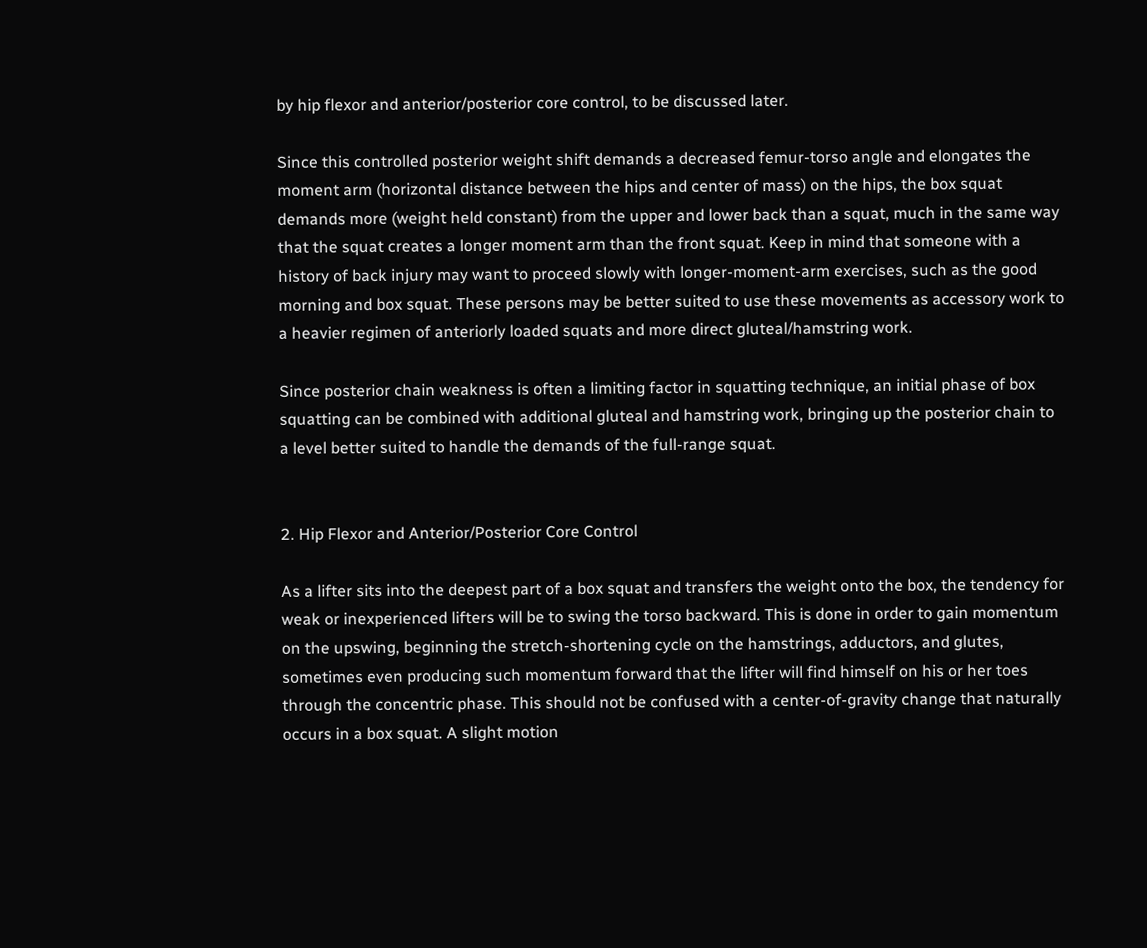by hip flexor and anterior/posterior core control, to be discussed later.

Since this controlled posterior weight shift demands a decreased femur-torso angle and elongates the moment arm (horizontal distance between the hips and center of mass) on the hips, the box squat demands more (weight held constant) from the upper and lower back than a squat, much in the same way that the squat creates a longer moment arm than the front squat. Keep in mind that someone with a history of back injury may want to proceed slowly with longer-moment-arm exercises, such as the good morning and box squat. These persons may be better suited to use these movements as accessory work to a heavier regimen of anteriorly loaded squats and more direct gluteal/hamstring work.

Since posterior chain weakness is often a limiting factor in squatting technique, an initial phase of box squatting can be combined with additional gluteal and hamstring work, bringing up the posterior chain to a level better suited to handle the demands of the full-range squat.


2. Hip Flexor and Anterior/Posterior Core Control

As a lifter sits into the deepest part of a box squat and transfers the weight onto the box, the tendency for weak or inexperienced lifters will be to swing the torso backward. This is done in order to gain momentum on the upswing, beginning the stretch-shortening cycle on the hamstrings, adductors, and glutes, sometimes even producing such momentum forward that the lifter will find himself on his or her toes through the concentric phase. This should not be confused with a center-of-gravity change that naturally occurs in a box squat. A slight motion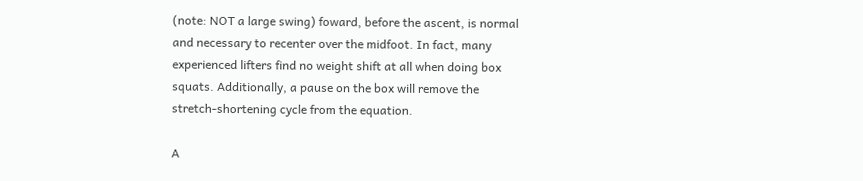(note: NOT a large swing) foward, before the ascent, is normal and necessary to recenter over the midfoot. In fact, many experienced lifters find no weight shift at all when doing box squats. Additionally, a pause on the box will remove the stretch-shortening cycle from the equation.

A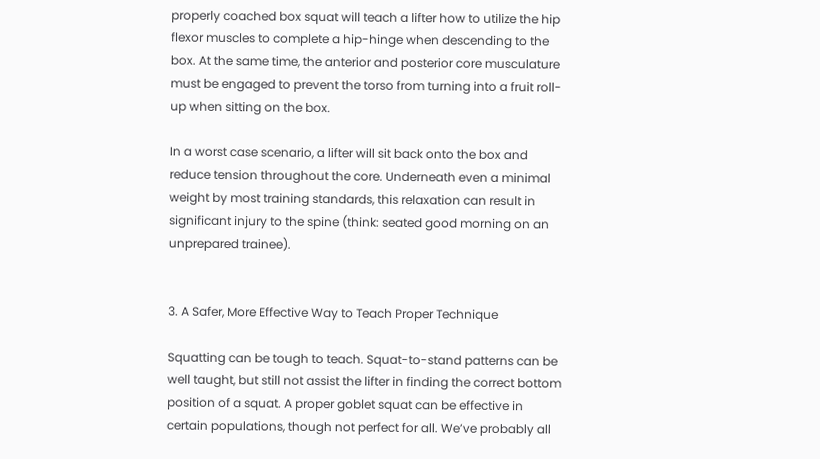properly coached box squat will teach a lifter how to utilize the hip flexor muscles to complete a hip-hinge when descending to the box. At the same time, the anterior and posterior core musculature must be engaged to prevent the torso from turning into a fruit roll-up when sitting on the box.

In a worst case scenario, a lifter will sit back onto the box and reduce tension throughout the core. Underneath even a minimal weight by most training standards, this relaxation can result in significant injury to the spine (think: seated good morning on an unprepared trainee).


3. A Safer, More Effective Way to Teach Proper Technique

Squatting can be tough to teach. Squat-to-stand patterns can be well taught, but still not assist the lifter in finding the correct bottom position of a squat. A proper goblet squat can be effective in certain populations, though not perfect for all. We’ve probably all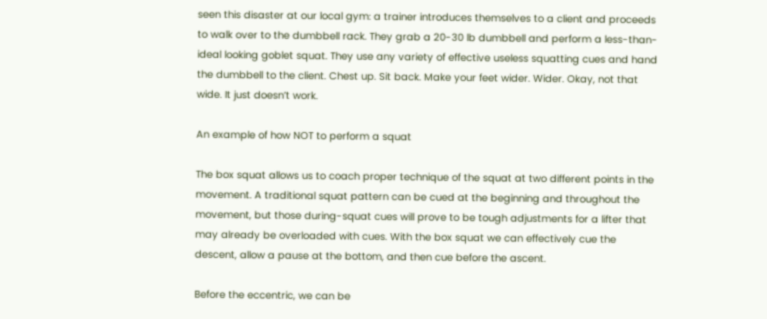seen this disaster at our local gym: a trainer introduces themselves to a client and proceeds to walk over to the dumbbell rack. They grab a 20-30 lb dumbbell and perform a less-than-ideal looking goblet squat. They use any variety of effective useless squatting cues and hand the dumbbell to the client. Chest up. Sit back. Make your feet wider. Wider. Okay, not that wide. It just doesn’t work.

An example of how NOT to perform a squat

The box squat allows us to coach proper technique of the squat at two different points in the movement. A traditional squat pattern can be cued at the beginning and throughout the movement, but those during-squat cues will prove to be tough adjustments for a lifter that may already be overloaded with cues. With the box squat we can effectively cue the descent, allow a pause at the bottom, and then cue before the ascent.

Before the eccentric, we can be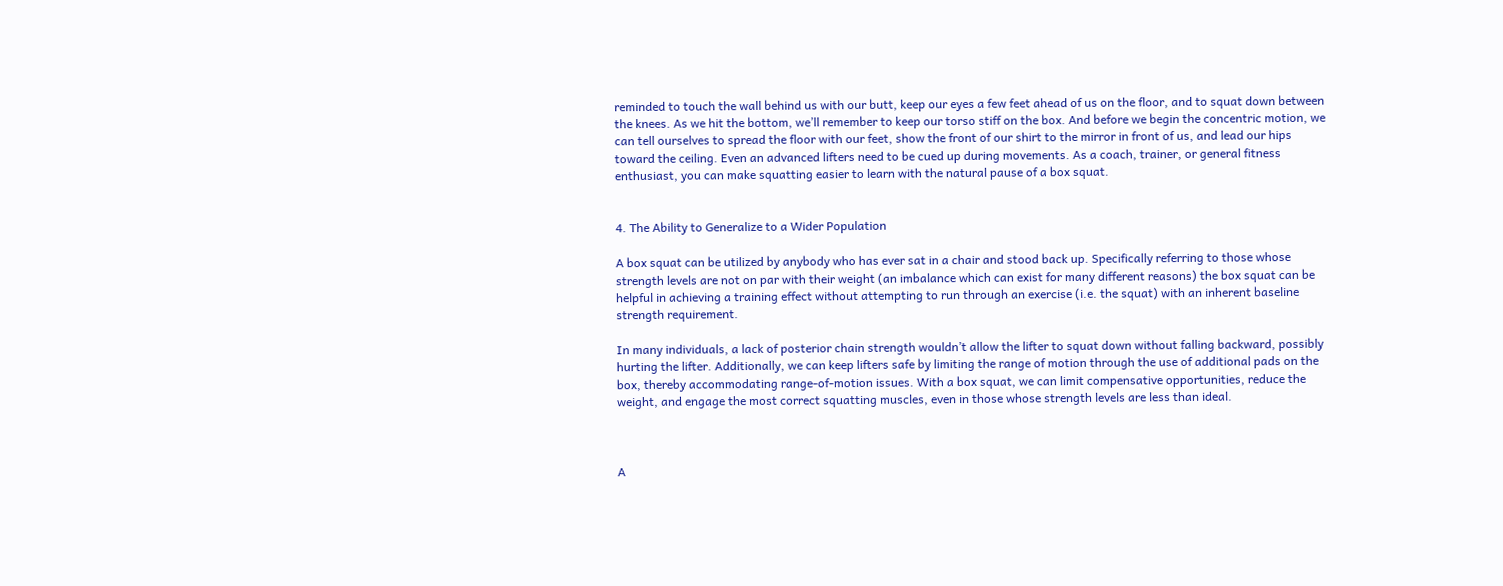reminded to touch the wall behind us with our butt, keep our eyes a few feet ahead of us on the floor, and to squat down between the knees. As we hit the bottom, we’ll remember to keep our torso stiff on the box. And before we begin the concentric motion, we can tell ourselves to spread the floor with our feet, show the front of our shirt to the mirror in front of us, and lead our hips toward the ceiling. Even an advanced lifters need to be cued up during movements. As a coach, trainer, or general fitness enthusiast, you can make squatting easier to learn with the natural pause of a box squat.


4. The Ability to Generalize to a Wider Population

A box squat can be utilized by anybody who has ever sat in a chair and stood back up. Specifically referring to those whose strength levels are not on par with their weight (an imbalance which can exist for many different reasons) the box squat can be helpful in achieving a training effect without attempting to run through an exercise (i.e. the squat) with an inherent baseline strength requirement.

In many individuals, a lack of posterior chain strength wouldn’t allow the lifter to squat down without falling backward, possibly hurting the lifter. Additionally, we can keep lifters safe by limiting the range of motion through the use of additional pads on the box, thereby accommodating range-of-motion issues. With a box squat, we can limit compensative opportunities, reduce the weight, and engage the most correct squatting muscles, even in those whose strength levels are less than ideal.



A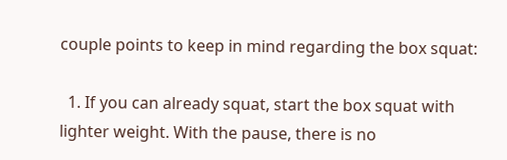couple points to keep in mind regarding the box squat:

  1. If you can already squat, start the box squat with lighter weight. With the pause, there is no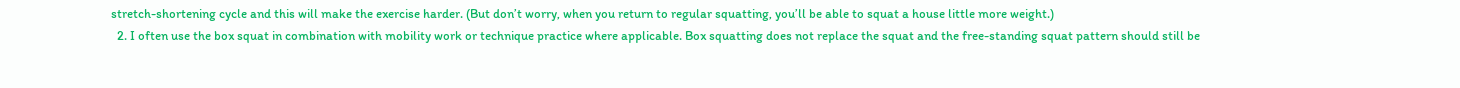stretch-shortening cycle and this will make the exercise harder. (But don’t worry, when you return to regular squatting, you’ll be able to squat a house little more weight.)
  2. I often use the box squat in combination with mobility work or technique practice where applicable. Box squatting does not replace the squat and the free-standing squat pattern should still be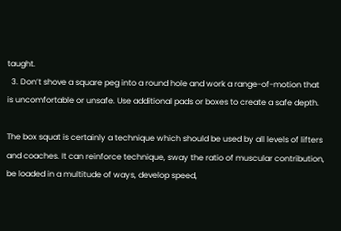taught.
  3. Don’t shove a square peg into a round hole and work a range-of-motion that is uncomfortable or unsafe. Use additional pads or boxes to create a safe depth.

The box squat is certainly a technique which should be used by all levels of lifters and coaches. It can reinforce technique, sway the ratio of muscular contribution, be loaded in a multitude of ways, develop speed,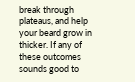break through plateaus, and help your beard grow in thicker. If any of these outcomes sounds good to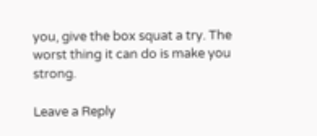you, give the box squat a try. The worst thing it can do is make you strong.

Leave a Reply